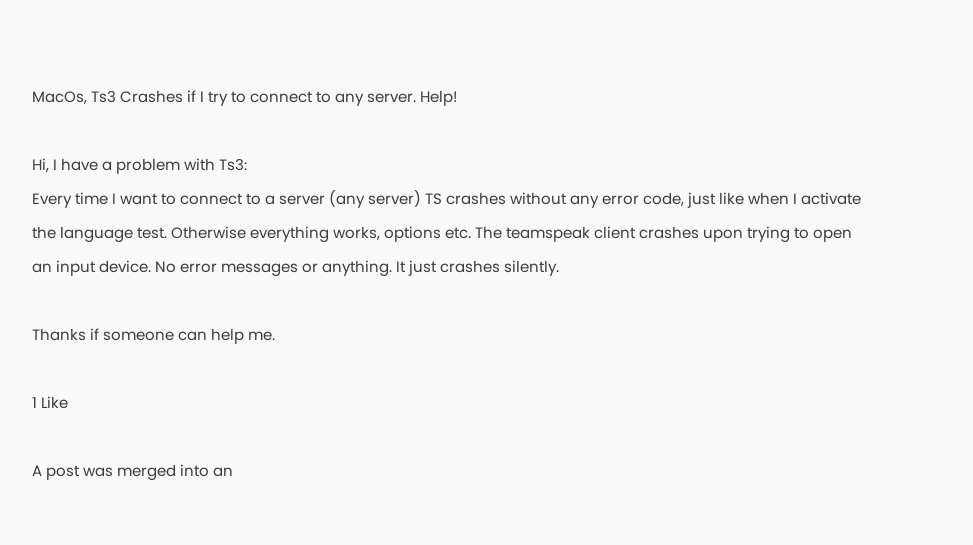MacOs, Ts3 Crashes if I try to connect to any server. Help!

Hi, I have a problem with Ts3:
Every time I want to connect to a server (any server) TS crashes without any error code, just like when I activate the language test. Otherwise everything works, options etc. The teamspeak client crashes upon trying to open an input device. No error messages or anything. It just crashes silently.

Thanks if someone can help me.

1 Like

A post was merged into an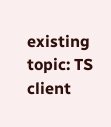existing topic: TS client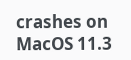crashes on MacOS 11.3